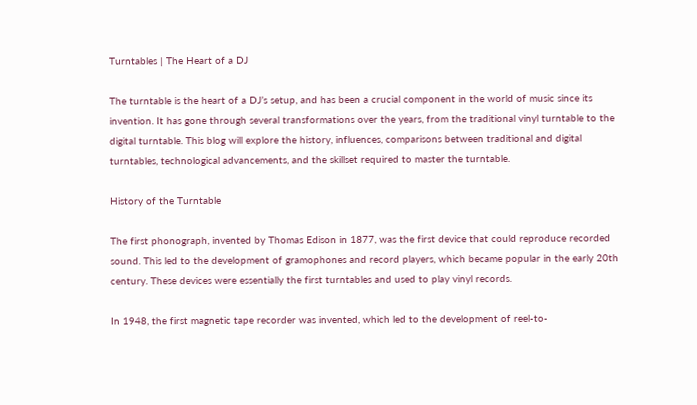Turntables | The Heart of a DJ

The turntable is the heart of a DJ’s setup, and has been a crucial component in the world of music since its invention. It has gone through several transformations over the years, from the traditional vinyl turntable to the digital turntable. This blog will explore the history, influences, comparisons between traditional and digital turntables, technological advancements, and the skillset required to master the turntable.

History of the Turntable

The first phonograph, invented by Thomas Edison in 1877, was the first device that could reproduce recorded sound. This led to the development of gramophones and record players, which became popular in the early 20th century. These devices were essentially the first turntables and used to play vinyl records.

In 1948, the first magnetic tape recorder was invented, which led to the development of reel-to-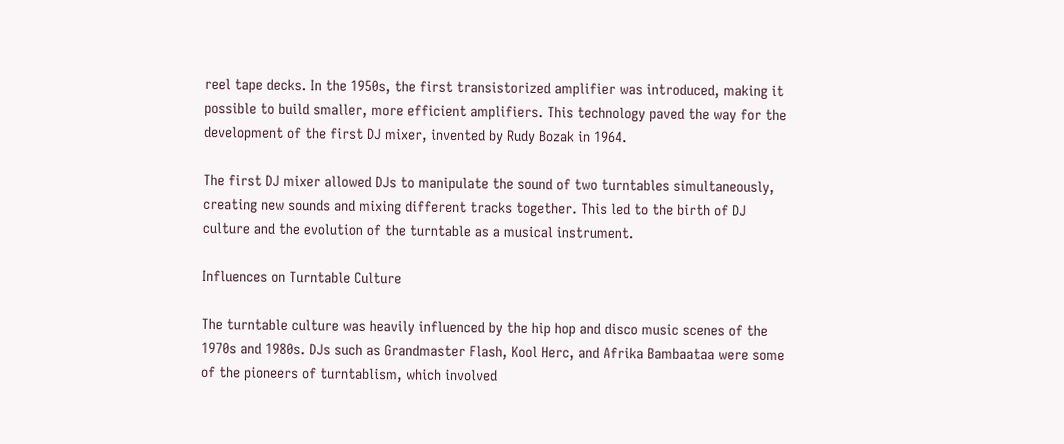reel tape decks. In the 1950s, the first transistorized amplifier was introduced, making it possible to build smaller, more efficient amplifiers. This technology paved the way for the development of the first DJ mixer, invented by Rudy Bozak in 1964.

The first DJ mixer allowed DJs to manipulate the sound of two turntables simultaneously, creating new sounds and mixing different tracks together. This led to the birth of DJ culture and the evolution of the turntable as a musical instrument.

Influences on Turntable Culture

The turntable culture was heavily influenced by the hip hop and disco music scenes of the 1970s and 1980s. DJs such as Grandmaster Flash, Kool Herc, and Afrika Bambaataa were some of the pioneers of turntablism, which involved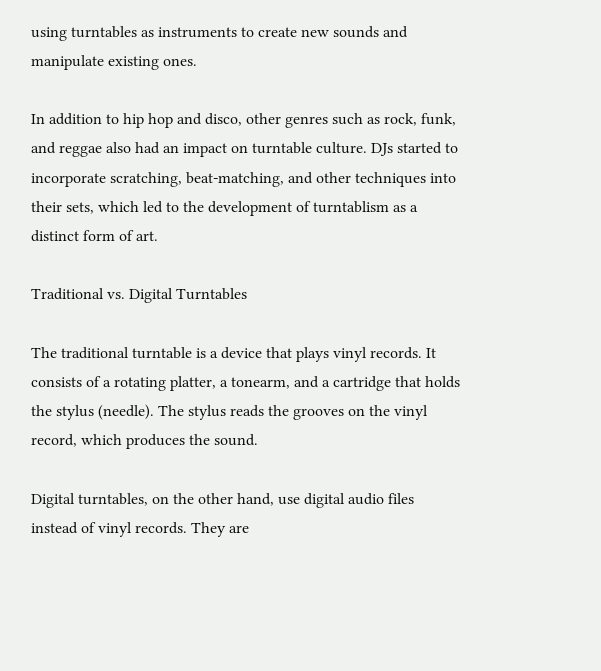using turntables as instruments to create new sounds and manipulate existing ones.

In addition to hip hop and disco, other genres such as rock, funk, and reggae also had an impact on turntable culture. DJs started to incorporate scratching, beat-matching, and other techniques into their sets, which led to the development of turntablism as a distinct form of art.

Traditional vs. Digital Turntables

The traditional turntable is a device that plays vinyl records. It consists of a rotating platter, a tonearm, and a cartridge that holds the stylus (needle). The stylus reads the grooves on the vinyl record, which produces the sound.

Digital turntables, on the other hand, use digital audio files instead of vinyl records. They are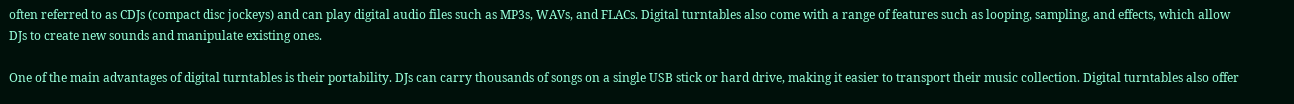often referred to as CDJs (compact disc jockeys) and can play digital audio files such as MP3s, WAVs, and FLACs. Digital turntables also come with a range of features such as looping, sampling, and effects, which allow DJs to create new sounds and manipulate existing ones.

One of the main advantages of digital turntables is their portability. DJs can carry thousands of songs on a single USB stick or hard drive, making it easier to transport their music collection. Digital turntables also offer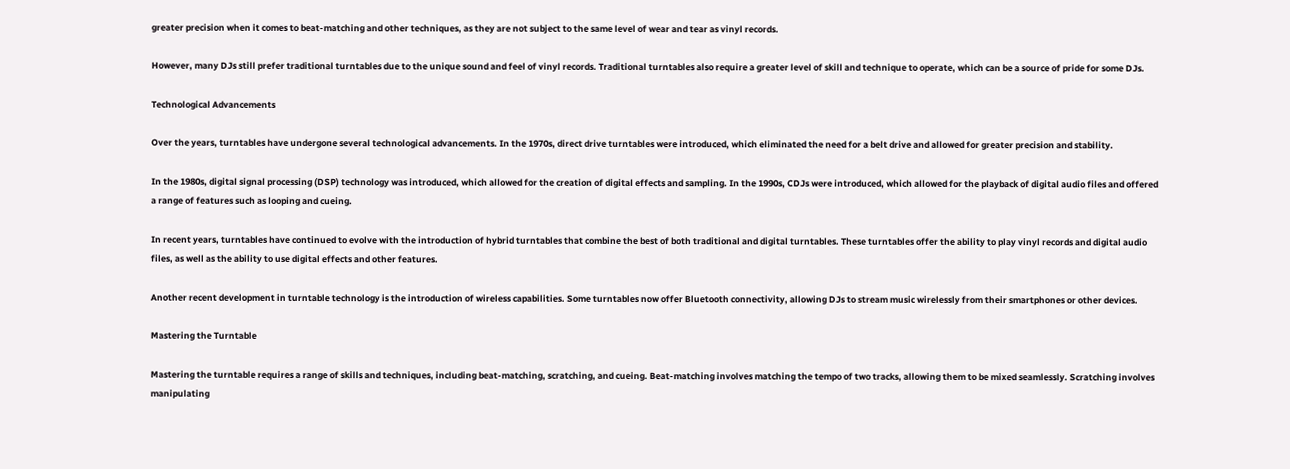greater precision when it comes to beat-matching and other techniques, as they are not subject to the same level of wear and tear as vinyl records.

However, many DJs still prefer traditional turntables due to the unique sound and feel of vinyl records. Traditional turntables also require a greater level of skill and technique to operate, which can be a source of pride for some DJs.

Technological Advancements

Over the years, turntables have undergone several technological advancements. In the 1970s, direct drive turntables were introduced, which eliminated the need for a belt drive and allowed for greater precision and stability.

In the 1980s, digital signal processing (DSP) technology was introduced, which allowed for the creation of digital effects and sampling. In the 1990s, CDJs were introduced, which allowed for the playback of digital audio files and offered a range of features such as looping and cueing.

In recent years, turntables have continued to evolve with the introduction of hybrid turntables that combine the best of both traditional and digital turntables. These turntables offer the ability to play vinyl records and digital audio files, as well as the ability to use digital effects and other features.

Another recent development in turntable technology is the introduction of wireless capabilities. Some turntables now offer Bluetooth connectivity, allowing DJs to stream music wirelessly from their smartphones or other devices.

Mastering the Turntable

Mastering the turntable requires a range of skills and techniques, including beat-matching, scratching, and cueing. Beat-matching involves matching the tempo of two tracks, allowing them to be mixed seamlessly. Scratching involves manipulating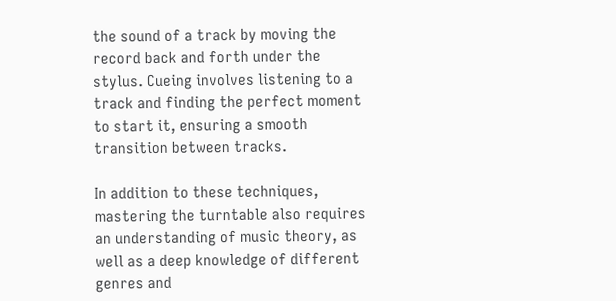the sound of a track by moving the record back and forth under the stylus. Cueing involves listening to a track and finding the perfect moment to start it, ensuring a smooth transition between tracks.

In addition to these techniques, mastering the turntable also requires an understanding of music theory, as well as a deep knowledge of different genres and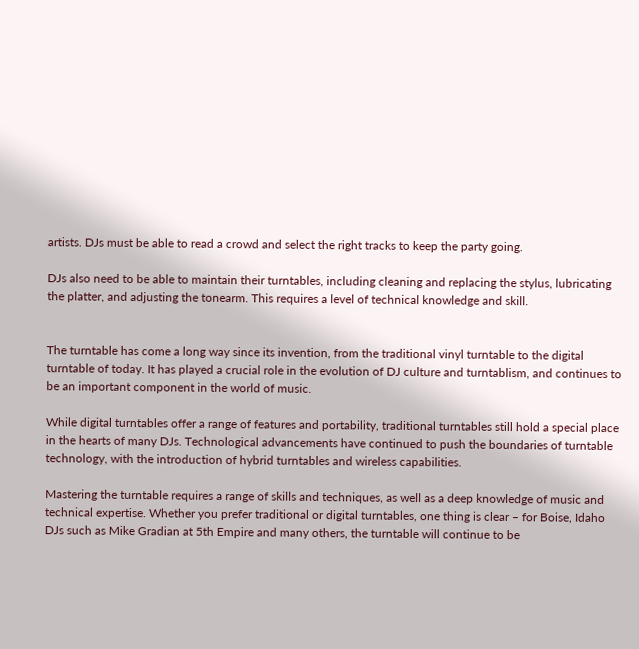artists. DJs must be able to read a crowd and select the right tracks to keep the party going.

DJs also need to be able to maintain their turntables, including cleaning and replacing the stylus, lubricating the platter, and adjusting the tonearm. This requires a level of technical knowledge and skill.


The turntable has come a long way since its invention, from the traditional vinyl turntable to the digital turntable of today. It has played a crucial role in the evolution of DJ culture and turntablism, and continues to be an important component in the world of music.

While digital turntables offer a range of features and portability, traditional turntables still hold a special place in the hearts of many DJs. Technological advancements have continued to push the boundaries of turntable technology, with the introduction of hybrid turntables and wireless capabilities.

Mastering the turntable requires a range of skills and techniques, as well as a deep knowledge of music and technical expertise. Whether you prefer traditional or digital turntables, one thing is clear – for Boise, Idaho DJs such as Mike Gradian at 5th Empire and many others, the turntable will continue to be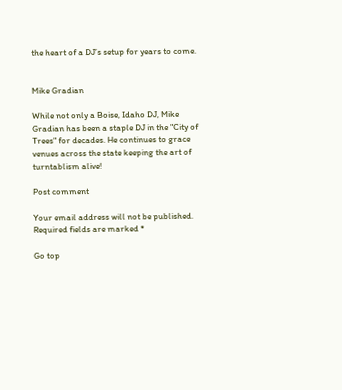the heart of a DJ’s setup for years to come.


Mike Gradian

While not only a Boise, Idaho DJ, Mike Gradian has been a staple DJ in the "City of Trees" for decades. He continues to grace venues across the state keeping the art of turntablism alive!

Post comment

Your email address will not be published. Required fields are marked *

Go top